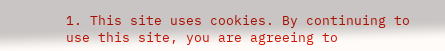1. This site uses cookies. By continuing to use this site, you are agreeing to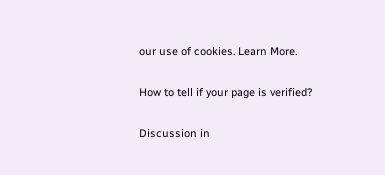our use of cookies. Learn More.

How to tell if your page is verified?

Discussion in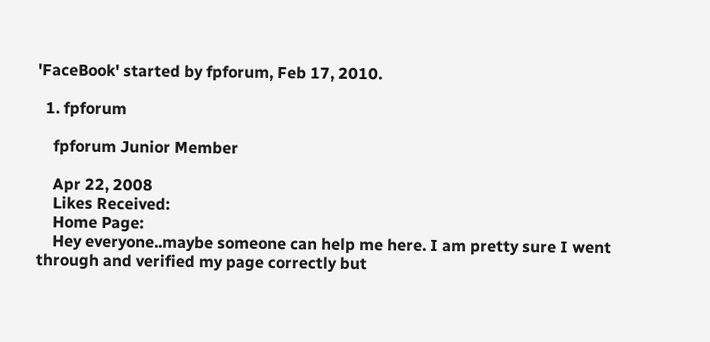'FaceBook' started by fpforum, Feb 17, 2010.

  1. fpforum

    fpforum Junior Member

    Apr 22, 2008
    Likes Received:
    Home Page:
    Hey everyone..maybe someone can help me here. I am pretty sure I went through and verified my page correctly but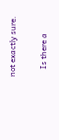not exactly sure.

    Is there a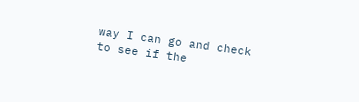way I can go and check to see if the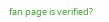fan page is verified?